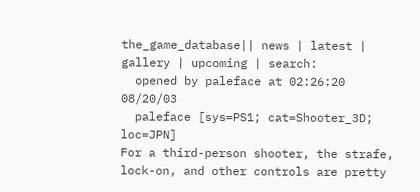the_game_database|| news | latest | gallery | upcoming | search:
  opened by paleface at 02:26:20 08/20/03
  paleface [sys=PS1; cat=Shooter_3D; loc=JPN]
For a third-person shooter, the strafe, lock-on, and other controls are pretty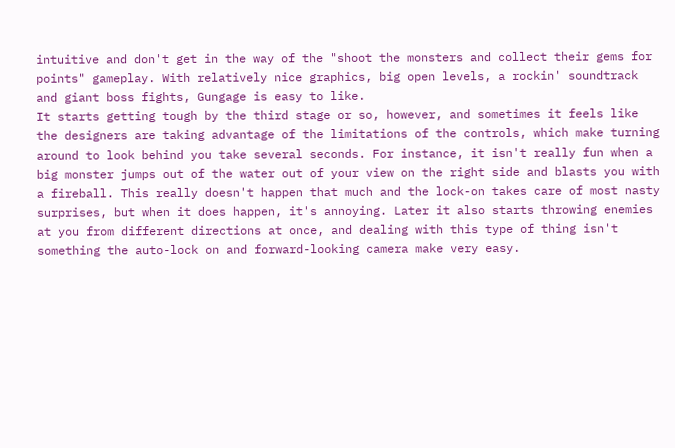intuitive and don't get in the way of the "shoot the monsters and collect their gems for points" gameplay. With relatively nice graphics, big open levels, a rockin' soundtrack and giant boss fights, Gungage is easy to like.
It starts getting tough by the third stage or so, however, and sometimes it feels like the designers are taking advantage of the limitations of the controls, which make turning around to look behind you take several seconds. For instance, it isn't really fun when a big monster jumps out of the water out of your view on the right side and blasts you with a fireball. This really doesn't happen that much and the lock-on takes care of most nasty surprises, but when it does happen, it's annoying. Later it also starts throwing enemies at you from different directions at once, and dealing with this type of thing isn't something the auto-lock on and forward-looking camera make very easy.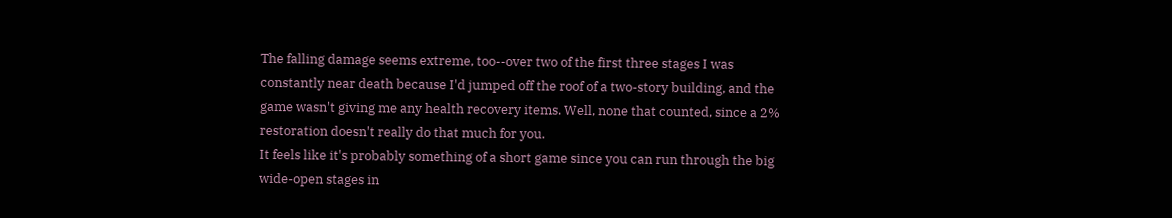The falling damage seems extreme, too--over two of the first three stages I was constantly near death because I'd jumped off the roof of a two-story building, and the game wasn't giving me any health recovery items. Well, none that counted, since a 2% restoration doesn't really do that much for you.
It feels like it's probably something of a short game since you can run through the big wide-open stages in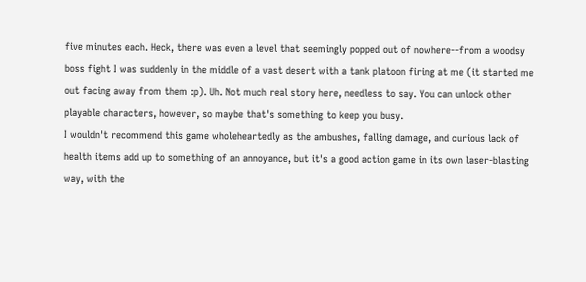five minutes each. Heck, there was even a level that seemingly popped out of nowhere--from a woodsy boss fight I was suddenly in the middle of a vast desert with a tank platoon firing at me (it started me out facing away from them :p). Uh. Not much real story here, needless to say. You can unlock other playable characters, however, so maybe that's something to keep you busy.
I wouldn't recommend this game wholeheartedly as the ambushes, falling damage, and curious lack of health items add up to something of an annoyance, but it's a good action game in its own laser-blasting way, with the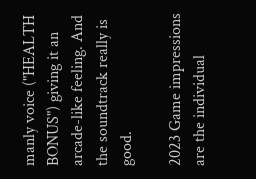manly voice ("HEALTH BONUS") giving it an arcade-like feeling. And the soundtrack really is good.

2023 Game impressions are the individual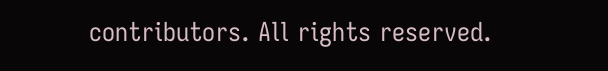contributors. All rights reserved.